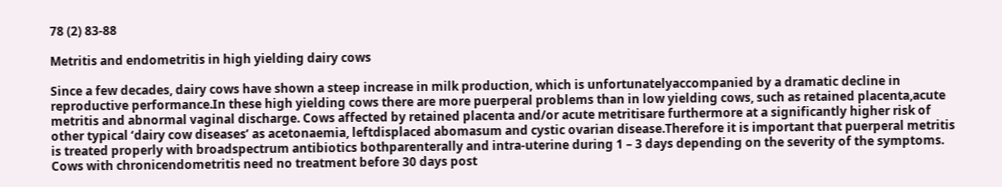78 (2) 83-88

Metritis and endometritis in high yielding dairy cows

Since a few decades, dairy cows have shown a steep increase in milk production, which is unfortunatelyaccompanied by a dramatic decline in reproductive performance.In these high yielding cows there are more puerperal problems than in low yielding cows, such as retained placenta,acute metritis and abnormal vaginal discharge. Cows affected by retained placenta and/or acute metritisare furthermore at a significantly higher risk of other typical ‘dairy cow diseases’ as acetonaemia, leftdisplaced abomasum and cystic ovarian disease.Therefore it is important that puerperal metritis is treated properly with broadspectrum antibiotics bothparenterally and intra-uterine during 1 – 3 days depending on the severity of the symptoms. Cows with chronicendometritis need no treatment before 30 days post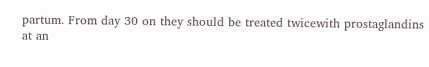partum. From day 30 on they should be treated twicewith prostaglandins at an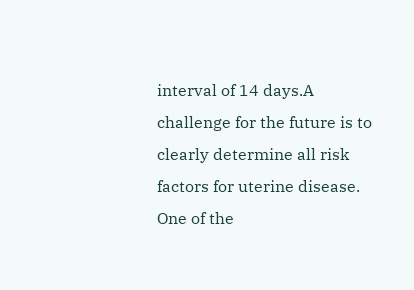interval of 14 days.A challenge for the future is to clearly determine all risk factors for uterine disease. One of the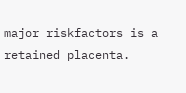major riskfactors is a retained placenta.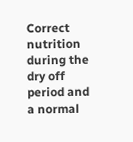Correct nutrition during the dry off period and a normal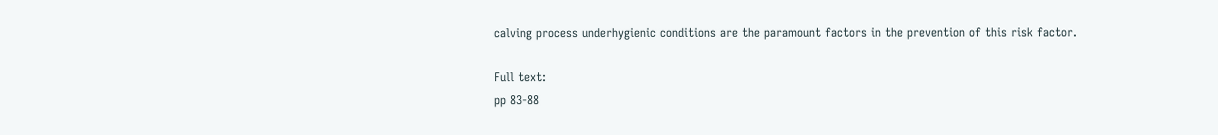calving process underhygienic conditions are the paramount factors in the prevention of this risk factor.

Full text:
pp 83-88